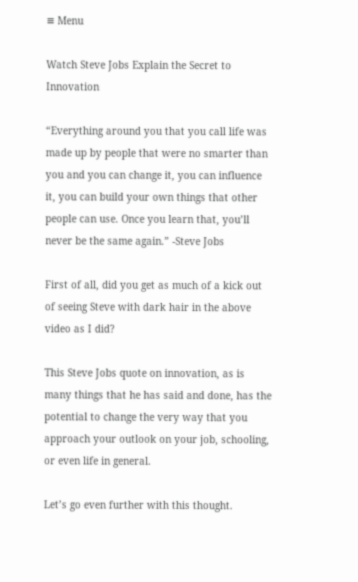≡ Menu

Watch Steve Jobs Explain the Secret to Innovation

“Everything around you that you call life was made up by people that were no smarter than you and you can change it, you can influence it, you can build your own things that other people can use. Once you learn that, you’ll never be the same again.” -Steve Jobs

First of all, did you get as much of a kick out of seeing Steve with dark hair in the above video as I did?

This Steve Jobs quote on innovation, as is many things that he has said and done, has the potential to change the very way that you approach your outlook on your job, schooling, or even life in general.

Let’s go even further with this thought.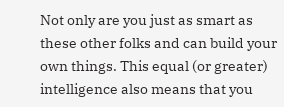Not only are you just as smart as these other folks and can build your own things. This equal (or greater) intelligence also means that you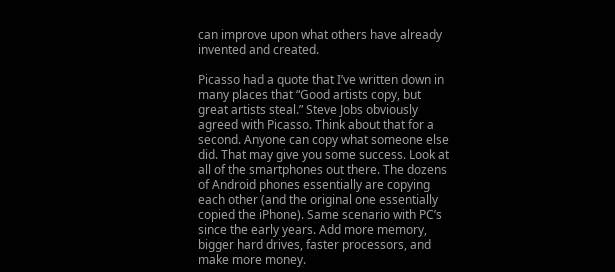can improve upon what others have already invented and created.

Picasso had a quote that I’ve written down in many places that “Good artists copy, but great artists steal.” Steve Jobs obviously agreed with Picasso. Think about that for a second. Anyone can copy what someone else did. That may give you some success. Look at all of the smartphones out there. The dozens of Android phones essentially are copying each other (and the original one essentially copied the iPhone). Same scenario with PC’s since the early years. Add more memory, bigger hard drives, faster processors, and make more money.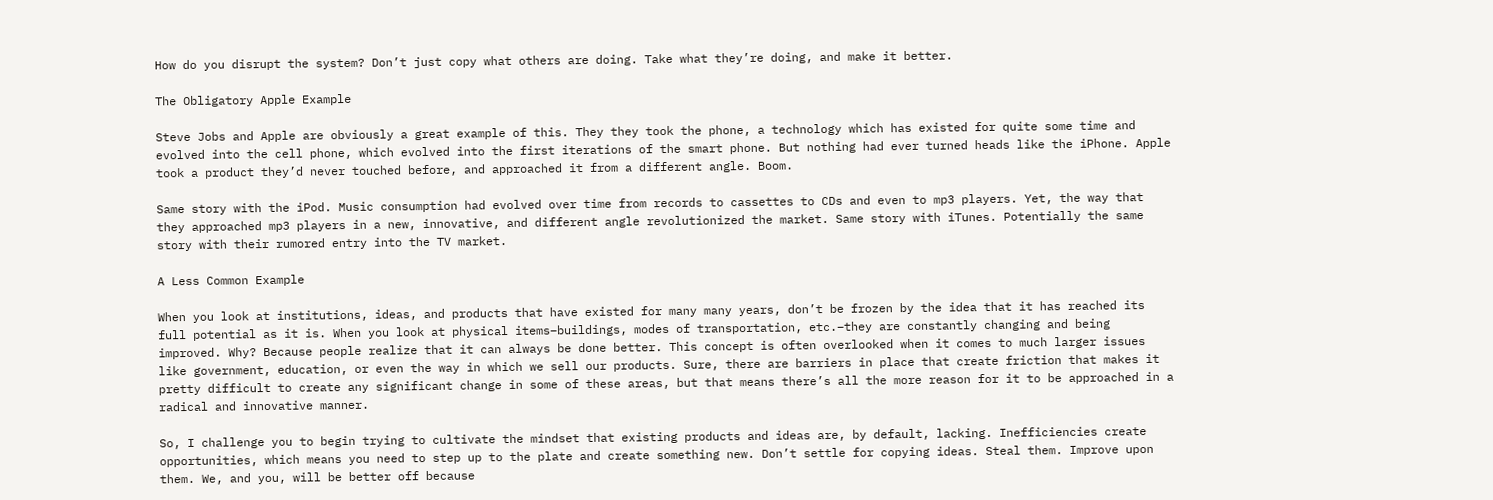How do you disrupt the system? Don’t just copy what others are doing. Take what they’re doing, and make it better.

The Obligatory Apple Example

Steve Jobs and Apple are obviously a great example of this. They they took the phone, a technology which has existed for quite some time and evolved into the cell phone, which evolved into the first iterations of the smart phone. But nothing had ever turned heads like the iPhone. Apple took a product they’d never touched before, and approached it from a different angle. Boom.

Same story with the iPod. Music consumption had evolved over time from records to cassettes to CDs and even to mp3 players. Yet, the way that they approached mp3 players in a new, innovative, and different angle revolutionized the market. Same story with iTunes. Potentially the same story with their rumored entry into the TV market.

A Less Common Example

When you look at institutions, ideas, and products that have existed for many many years, don’t be frozen by the idea that it has reached its full potential as it is. When you look at physical items–buildings, modes of transportation, etc.–they are constantly changing and being improved. Why? Because people realize that it can always be done better. This concept is often overlooked when it comes to much larger issues like government, education, or even the way in which we sell our products. Sure, there are barriers in place that create friction that makes it pretty difficult to create any significant change in some of these areas, but that means there’s all the more reason for it to be approached in a radical and innovative manner.

So, I challenge you to begin trying to cultivate the mindset that existing products and ideas are, by default, lacking. Inefficiencies create opportunities, which means you need to step up to the plate and create something new. Don’t settle for copying ideas. Steal them. Improve upon them. We, and you, will be better off because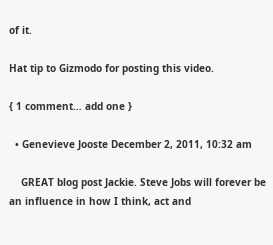of it.

Hat tip to Gizmodo for posting this video.

{ 1 comment… add one }

  • Genevieve Jooste December 2, 2011, 10:32 am

    GREAT blog post Jackie. Steve Jobs will forever be an influence in how I think, act and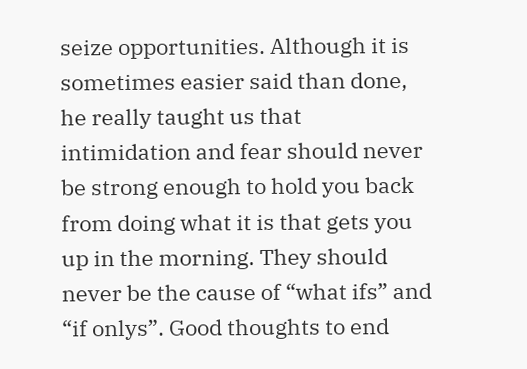seize opportunities. Although it is sometimes easier said than done, he really taught us that intimidation and fear should never be strong enough to hold you back from doing what it is that gets you up in the morning. They should never be the cause of “what ifs” and “if onlys”. Good thoughts to end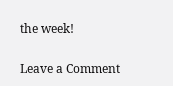the week!

Leave a Comment